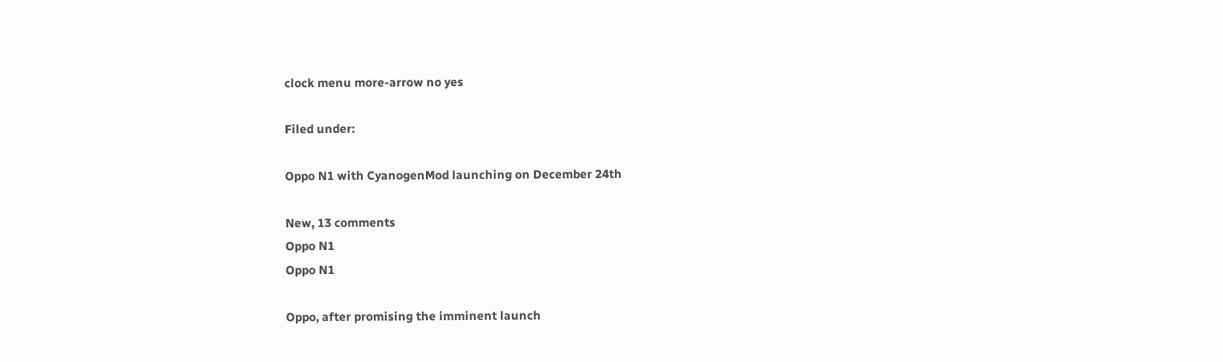clock menu more-arrow no yes

Filed under:

Oppo N1 with CyanogenMod launching on December 24th

New, 13 comments
Oppo N1
Oppo N1

Oppo, after promising the imminent launch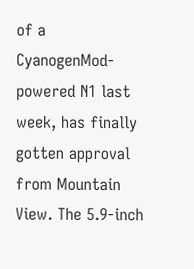of a CyanogenMod-powered N1 last week, has finally gotten approval from Mountain View. The 5.9-inch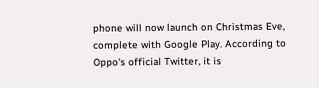phone will now launch on Christmas Eve, complete with Google Play. According to Oppo's official Twitter, it is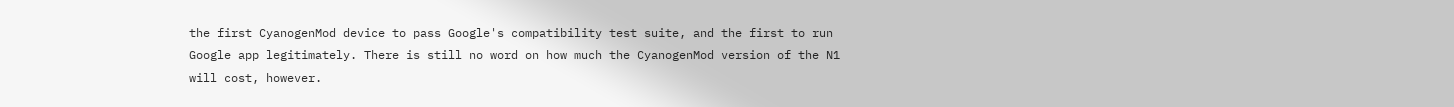the first CyanogenMod device to pass Google's compatibility test suite, and the first to run Google app legitimately. There is still no word on how much the CyanogenMod version of the N1 will cost, however.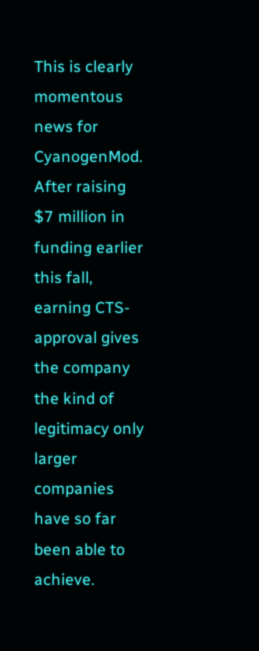This is clearly momentous news for CyanogenMod. After raising $7 million in funding earlier this fall, earning CTS-approval gives the company the kind of legitimacy only larger companies have so far been able to achieve.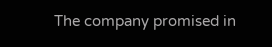The company promised in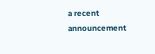a recent announcement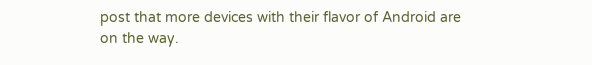post that more devices with their flavor of Android are on the way.